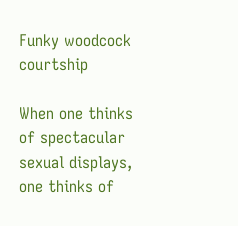Funky woodcock courtship

When one thinks of spectacular sexual displays, one thinks of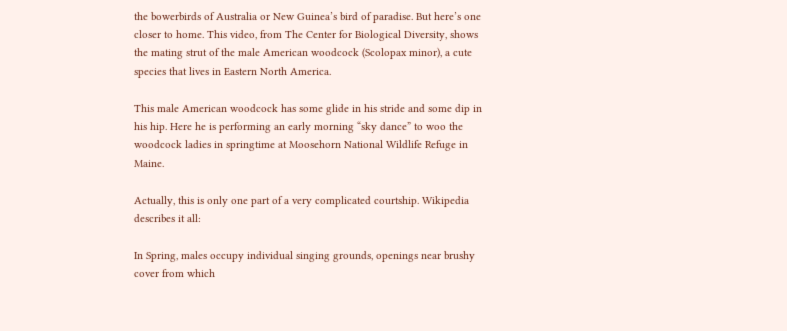the bowerbirds of Australia or New Guinea’s bird of paradise. But here’s one closer to home. This video, from The Center for Biological Diversity, shows the mating strut of the male American woodcock (Scolopax minor), a cute species that lives in Eastern North America.

This male American woodcock has some glide in his stride and some dip in his hip. Here he is performing an early morning “sky dance” to woo the woodcock ladies in springtime at Moosehorn National Wildlife Refuge in Maine.

Actually, this is only one part of a very complicated courtship. Wikipedia describes it all:

In Spring, males occupy individual singing grounds, openings near brushy cover from which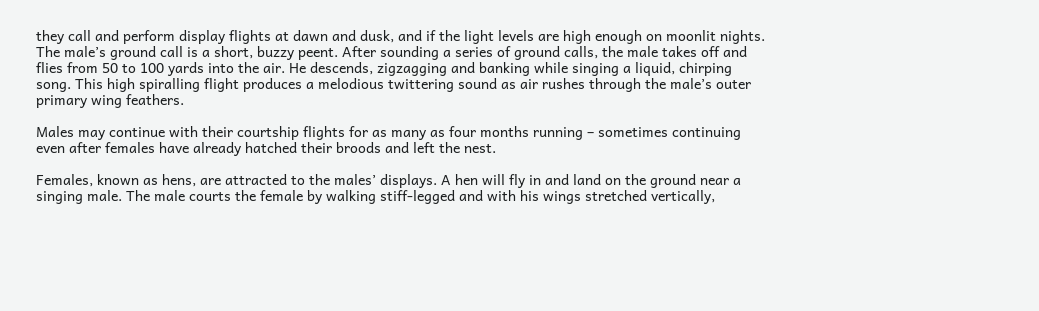they call and perform display flights at dawn and dusk, and if the light levels are high enough on moonlit nights. The male’s ground call is a short, buzzy peent. After sounding a series of ground calls, the male takes off and flies from 50 to 100 yards into the air. He descends, zigzagging and banking while singing a liquid, chirping song. This high spiralling flight produces a melodious twittering sound as air rushes through the male’s outer primary wing feathers.

Males may continue with their courtship flights for as many as four months running – sometimes continuing even after females have already hatched their broods and left the nest.

Females, known as hens, are attracted to the males’ displays. A hen will fly in and land on the ground near a singing male. The male courts the female by walking stiff-legged and with his wings stretched vertically,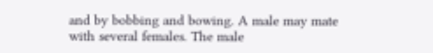and by bobbing and bowing. A male may mate with several females. The male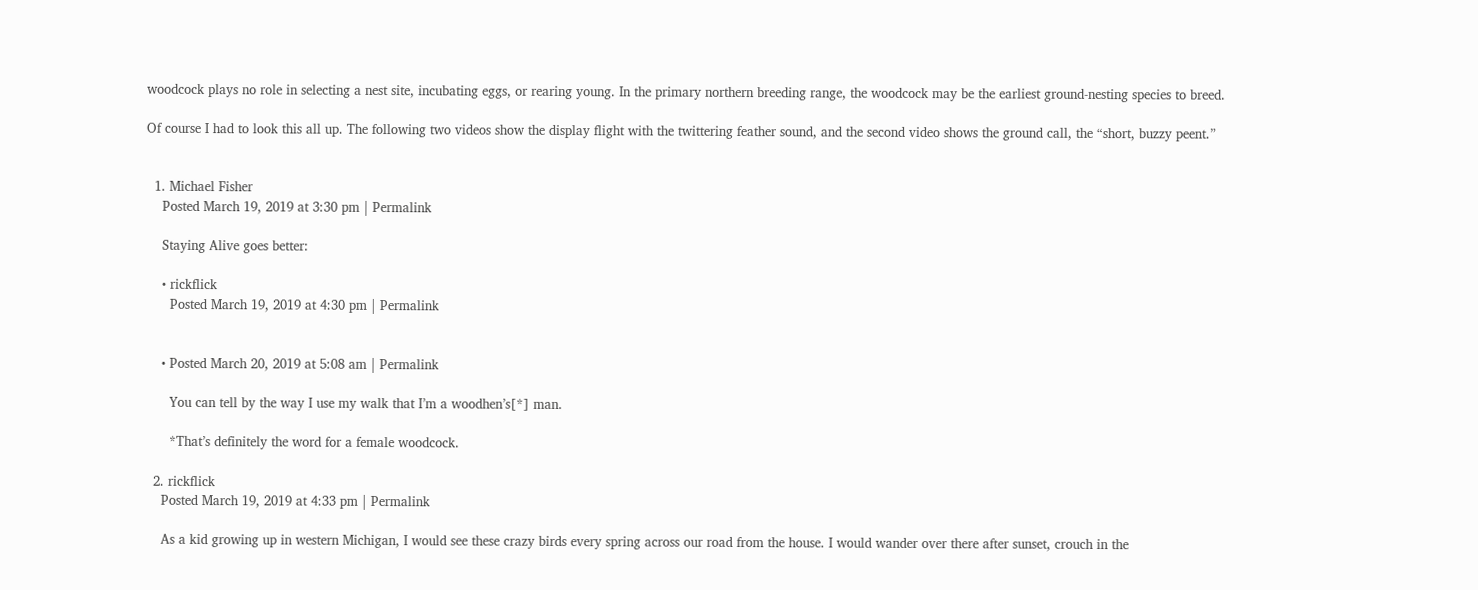woodcock plays no role in selecting a nest site, incubating eggs, or rearing young. In the primary northern breeding range, the woodcock may be the earliest ground-nesting species to breed.

Of course I had to look this all up. The following two videos show the display flight with the twittering feather sound, and the second video shows the ground call, the “short, buzzy peent.”


  1. Michael Fisher
    Posted March 19, 2019 at 3:30 pm | Permalink

    Staying Alive goes better:

    • rickflick
      Posted March 19, 2019 at 4:30 pm | Permalink


    • Posted March 20, 2019 at 5:08 am | Permalink

      You can tell by the way I use my walk that I’m a woodhen’s[*] man.

      *That’s definitely the word for a female woodcock.

  2. rickflick
    Posted March 19, 2019 at 4:33 pm | Permalink

    As a kid growing up in western Michigan, I would see these crazy birds every spring across our road from the house. I would wander over there after sunset, crouch in the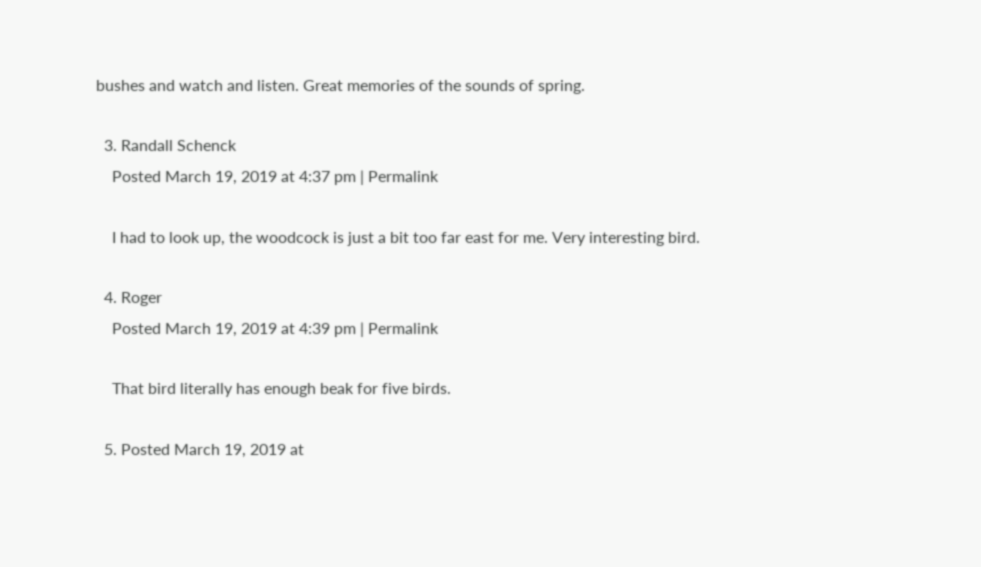bushes and watch and listen. Great memories of the sounds of spring.

  3. Randall Schenck
    Posted March 19, 2019 at 4:37 pm | Permalink

    I had to look up, the woodcock is just a bit too far east for me. Very interesting bird.

  4. Roger
    Posted March 19, 2019 at 4:39 pm | Permalink

    That bird literally has enough beak for five birds.

  5. Posted March 19, 2019 at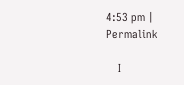4:53 pm | Permalink

    I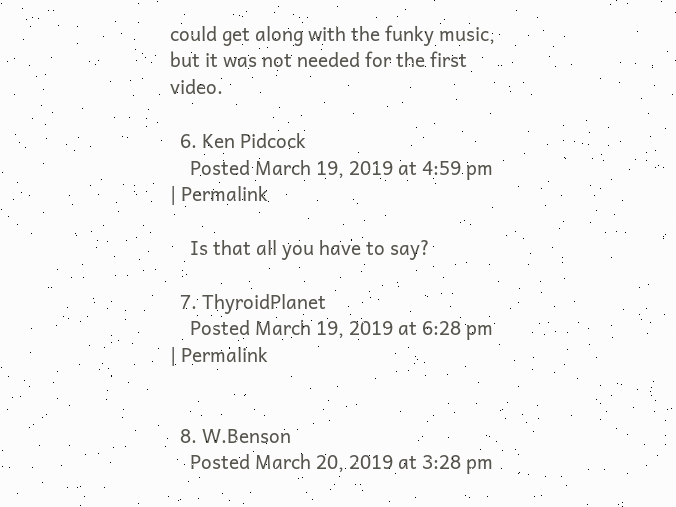could get along with the funky music, but it was not needed for the first video.

  6. Ken Pidcock
    Posted March 19, 2019 at 4:59 pm | Permalink

    Is that all you have to say?

  7. ThyroidPlanet
    Posted March 19, 2019 at 6:28 pm | Permalink


  8. W.Benson
    Posted March 20, 2019 at 3:28 pm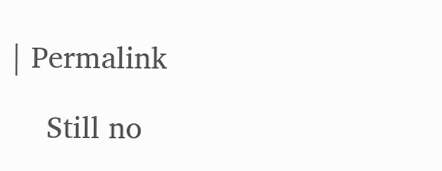| Permalink

    Still no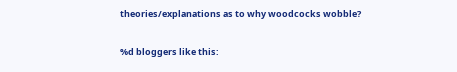theories/explanations as to why woodcocks wobble?

%d bloggers like this: